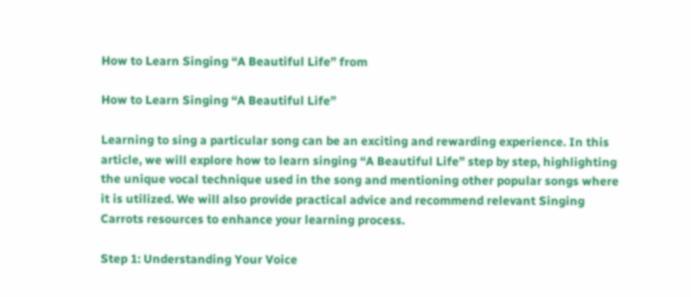How to Learn Singing “A Beautiful Life” from

How to Learn Singing “A Beautiful Life”

Learning to sing a particular song can be an exciting and rewarding experience. In this article, we will explore how to learn singing “A Beautiful Life” step by step, highlighting the unique vocal technique used in the song and mentioning other popular songs where it is utilized. We will also provide practical advice and recommend relevant Singing Carrots resources to enhance your learning process.

Step 1: Understanding Your Voice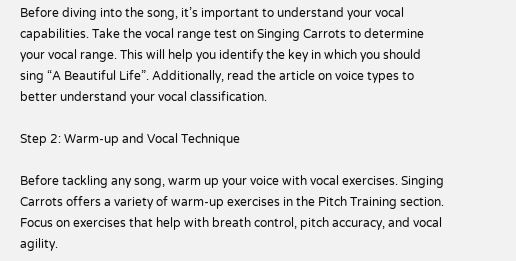Before diving into the song, it’s important to understand your vocal capabilities. Take the vocal range test on Singing Carrots to determine your vocal range. This will help you identify the key in which you should sing “A Beautiful Life”. Additionally, read the article on voice types to better understand your vocal classification.

Step 2: Warm-up and Vocal Technique

Before tackling any song, warm up your voice with vocal exercises. Singing Carrots offers a variety of warm-up exercises in the Pitch Training section. Focus on exercises that help with breath control, pitch accuracy, and vocal agility.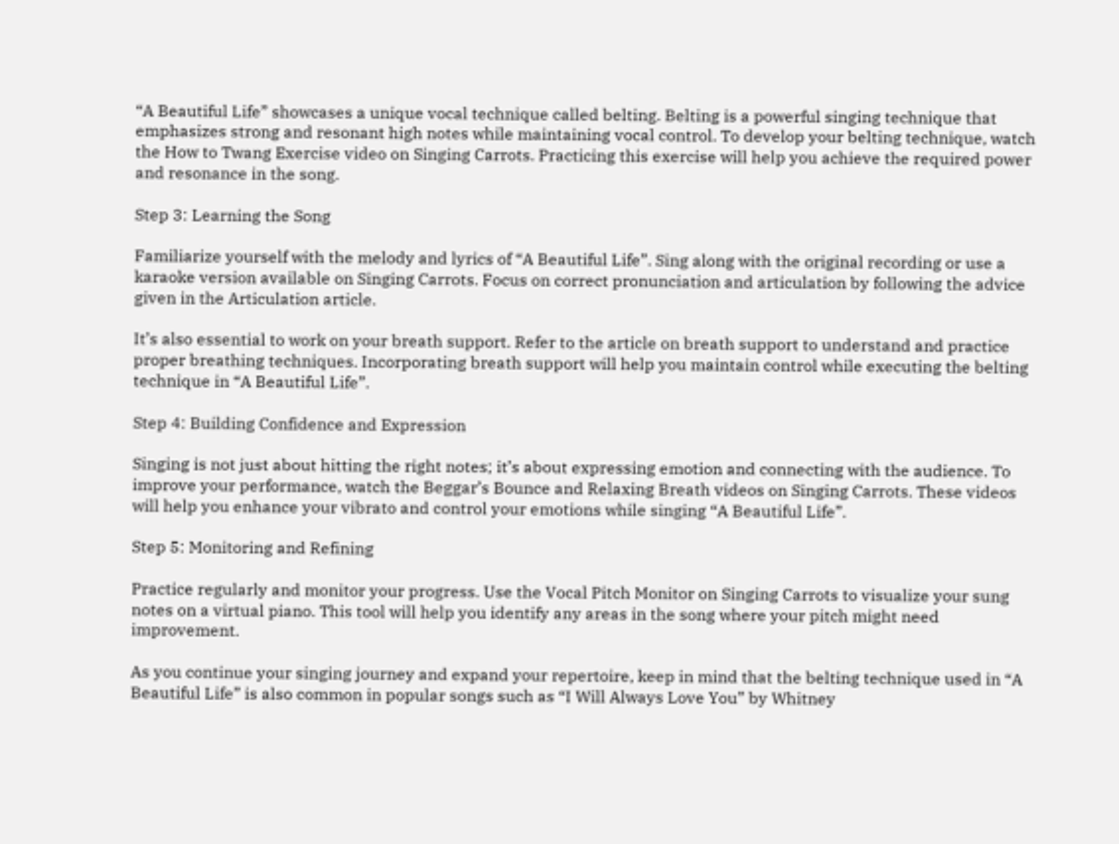“A Beautiful Life” showcases a unique vocal technique called belting. Belting is a powerful singing technique that emphasizes strong and resonant high notes while maintaining vocal control. To develop your belting technique, watch the How to Twang Exercise video on Singing Carrots. Practicing this exercise will help you achieve the required power and resonance in the song.

Step 3: Learning the Song

Familiarize yourself with the melody and lyrics of “A Beautiful Life”. Sing along with the original recording or use a karaoke version available on Singing Carrots. Focus on correct pronunciation and articulation by following the advice given in the Articulation article.

It’s also essential to work on your breath support. Refer to the article on breath support to understand and practice proper breathing techniques. Incorporating breath support will help you maintain control while executing the belting technique in “A Beautiful Life”.

Step 4: Building Confidence and Expression

Singing is not just about hitting the right notes; it’s about expressing emotion and connecting with the audience. To improve your performance, watch the Beggar’s Bounce and Relaxing Breath videos on Singing Carrots. These videos will help you enhance your vibrato and control your emotions while singing “A Beautiful Life”.

Step 5: Monitoring and Refining

Practice regularly and monitor your progress. Use the Vocal Pitch Monitor on Singing Carrots to visualize your sung notes on a virtual piano. This tool will help you identify any areas in the song where your pitch might need improvement.

As you continue your singing journey and expand your repertoire, keep in mind that the belting technique used in “A Beautiful Life” is also common in popular songs such as “I Will Always Love You” by Whitney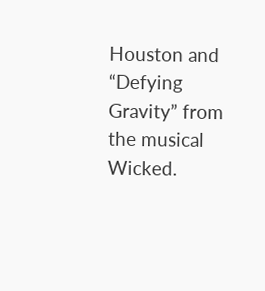Houston and “Defying Gravity” from the musical Wicked.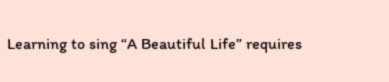Learning to sing “A Beautiful Life” requires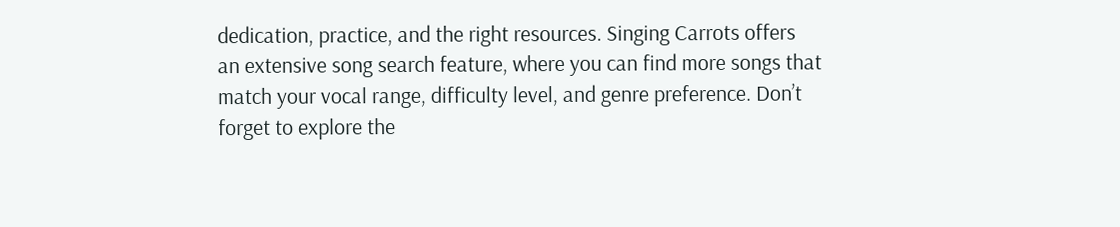dedication, practice, and the right resources. Singing Carrots offers an extensive song search feature, where you can find more songs that match your vocal range, difficulty level, and genre preference. Don’t forget to explore the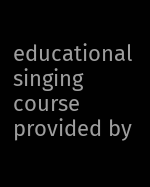educational singing course provided by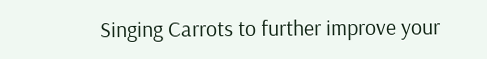Singing Carrots to further improve your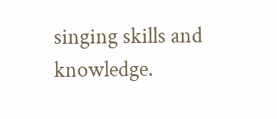singing skills and knowledge.